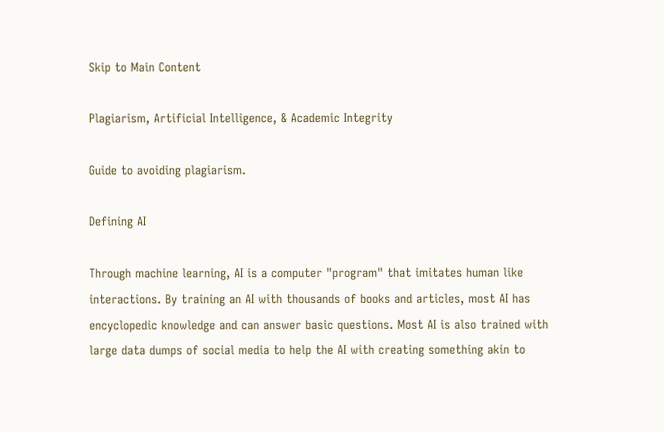Skip to Main Content

Plagiarism, Artificial Intelligence, & Academic Integrity

Guide to avoiding plagiarism.

Defining AI

Through machine learning, AI is a computer "program" that imitates human like interactions. By training an AI with thousands of books and articles, most AI has encyclopedic knowledge and can answer basic questions. Most AI is also trained with large data dumps of social media to help the AI with creating something akin to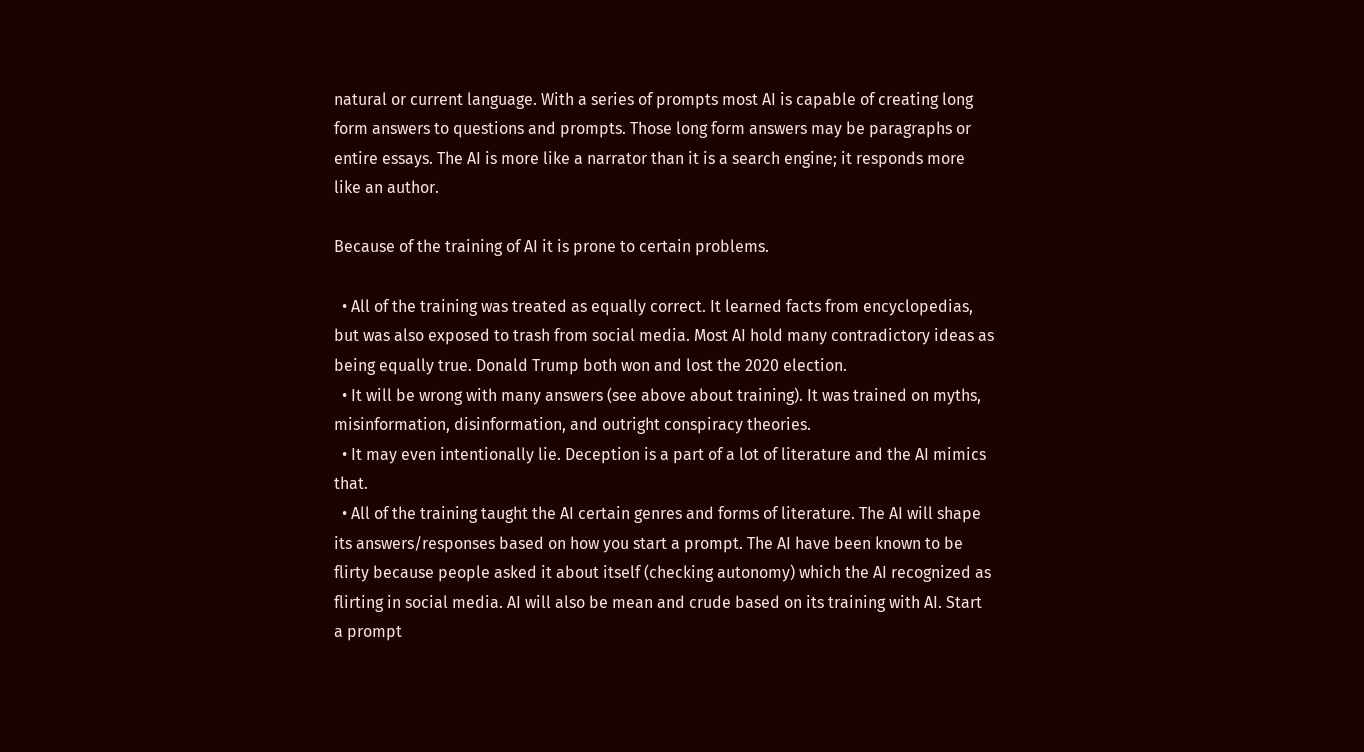natural or current language. With a series of prompts most AI is capable of creating long form answers to questions and prompts. Those long form answers may be paragraphs or entire essays. The AI is more like a narrator than it is a search engine; it responds more like an author.

Because of the training of AI it is prone to certain problems.

  • All of the training was treated as equally correct. It learned facts from encyclopedias, but was also exposed to trash from social media. Most AI hold many contradictory ideas as being equally true. Donald Trump both won and lost the 2020 election.
  • It will be wrong with many answers (see above about training). It was trained on myths, misinformation, disinformation, and outright conspiracy theories.
  • It may even intentionally lie. Deception is a part of a lot of literature and the AI mimics that.
  • All of the training taught the AI certain genres and forms of literature. The AI will shape its answers/responses based on how you start a prompt. The AI have been known to be flirty because people asked it about itself (checking autonomy) which the AI recognized as flirting in social media. AI will also be mean and crude based on its training with AI. Start a prompt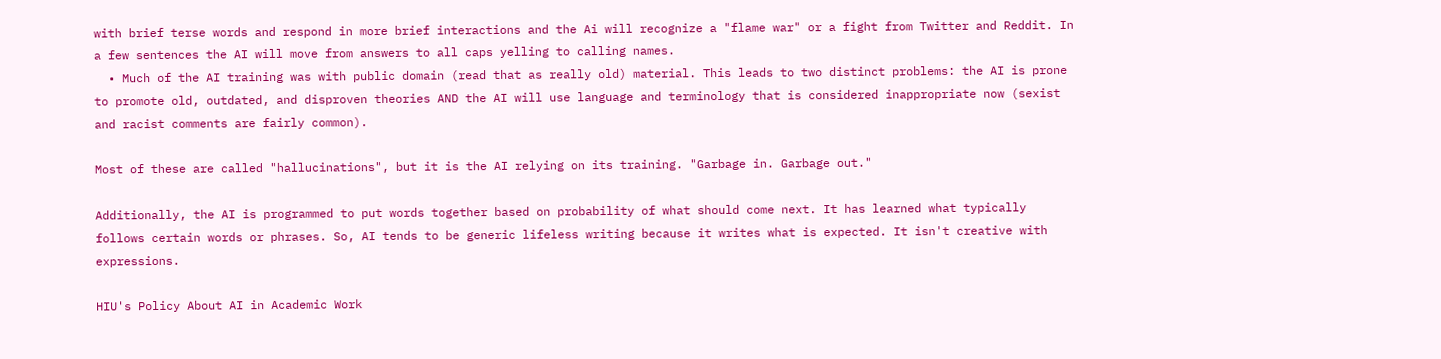with brief terse words and respond in more brief interactions and the Ai will recognize a "flame war" or a fight from Twitter and Reddit. In a few sentences the AI will move from answers to all caps yelling to calling names.
  • Much of the AI training was with public domain (read that as really old) material. This leads to two distinct problems: the AI is prone to promote old, outdated, and disproven theories AND the AI will use language and terminology that is considered inappropriate now (sexist and racist comments are fairly common).

Most of these are called "hallucinations", but it is the AI relying on its training. "Garbage in. Garbage out."

Additionally, the AI is programmed to put words together based on probability of what should come next. It has learned what typically follows certain words or phrases. So, AI tends to be generic lifeless writing because it writes what is expected. It isn't creative with expressions.

HIU's Policy About AI in Academic Work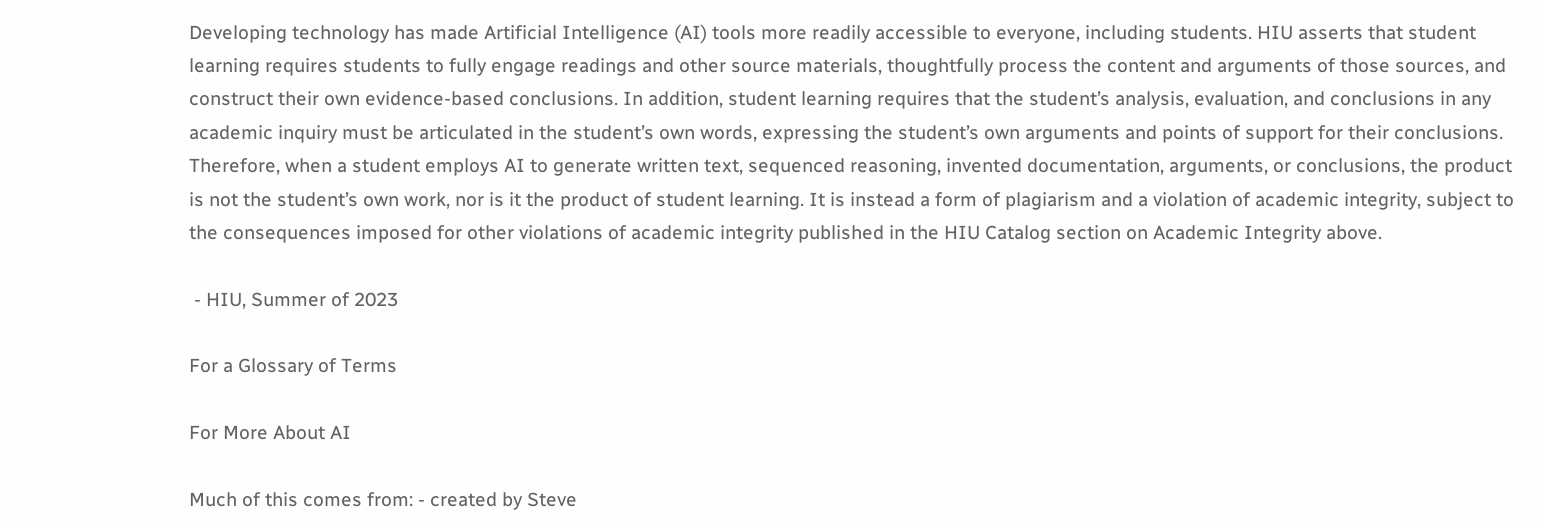Developing technology has made Artificial Intelligence (AI) tools more readily accessible to everyone, including students. HIU asserts that student learning requires students to fully engage readings and other source materials, thoughtfully process the content and arguments of those sources, and construct their own evidence-based conclusions. In addition, student learning requires that the student’s analysis, evaluation, and conclusions in any academic inquiry must be articulated in the student’s own words, expressing the student’s own arguments and points of support for their conclusions. Therefore, when a student employs AI to generate written text, sequenced reasoning, invented documentation, arguments, or conclusions, the product is not the student’s own work, nor is it the product of student learning. It is instead a form of plagiarism and a violation of academic integrity, subject to the consequences imposed for other violations of academic integrity published in the HIU Catalog section on Academic Integrity above.

 - HIU, Summer of 2023

For a Glossary of Terms

For More About AI

Much of this comes from: - created by Steve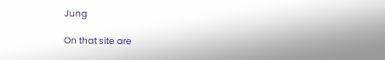Jung

On that site are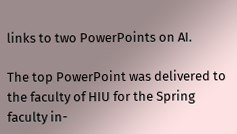links to two PowerPoints on AI.

The top PowerPoint was delivered to the faculty of HIU for the Spring faculty in-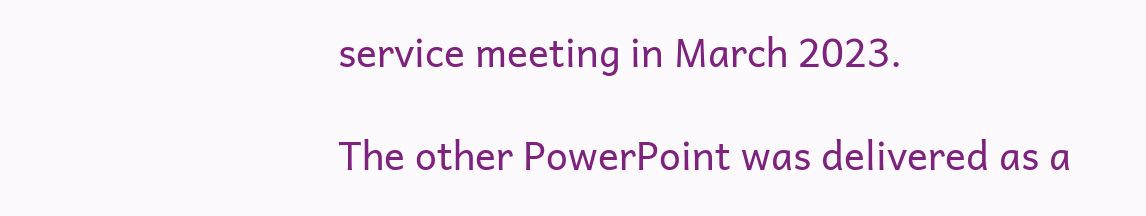service meeting in March 2023.

The other PowerPoint was delivered as a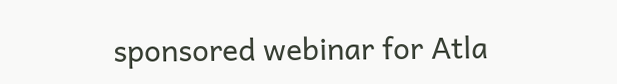sponsored webinar for Atla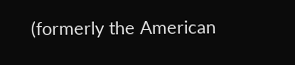(formerly the American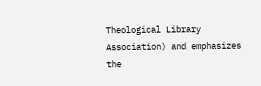Theological Library Association) and emphasizes the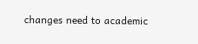changes need to academic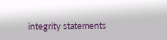integrity statements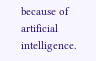because of artificial intelligence.